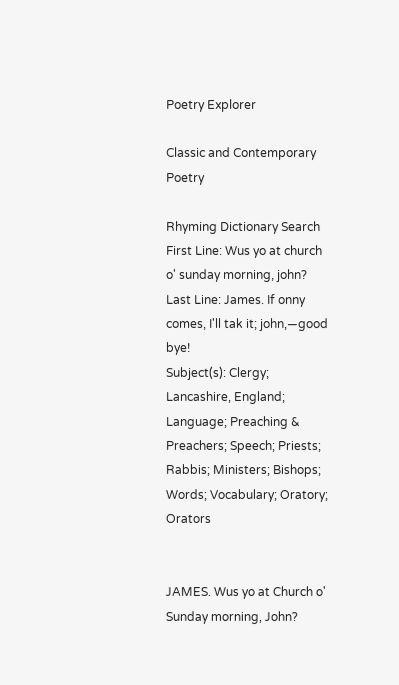Poetry Explorer

Classic and Contemporary Poetry

Rhyming Dictionary Search
First Line: Wus yo at church o' sunday morning, john?
Last Line: James. If onny comes, I'll tak it; john,—good bye!
Subject(s): Clergy; Lancashire, England; Language; Preaching & Preachers; Speech; Priests; Rabbis; Ministers; Bishops; Words; Vocabulary; Oratory; Orators


JAMES. Wus yo at Church o' Sunday morning, John?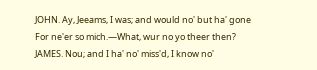JOHN. Ay, Jeeams, I was; and would no' but ha' gone
For ne'er so mich.—What, wur no yo theer then?
JAMES. Nou; and I ha' no' miss'd, I know no'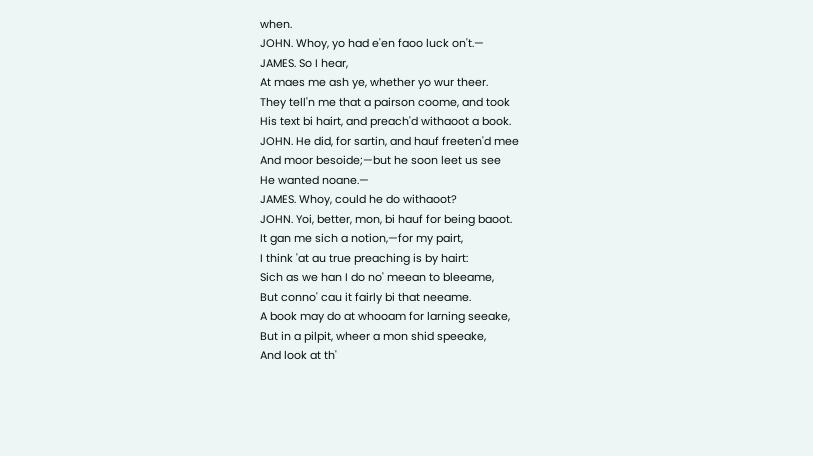when.
JOHN. Whoy, yo had e'en faoo luck on't.—
JAMES. So I hear,
At maes me ash ye, whether yo wur theer.
They tell'n me that a pairson coome, and took
His text bi hairt, and preach'd withaoot a book.
JOHN. He did, for sartin, and hauf freeten'd mee
And moor besoide;—but he soon leet us see
He wanted noane.—
JAMES. Whoy, could he do withaoot?
JOHN. Yoi, better, mon, bi hauf for being baoot.
It gan me sich a notion,—for my pairt,
I think 'at au true preaching is by hairt:
Sich as we han I do no' meean to bleeame,
But conno' cau it fairly bi that neeame.
A book may do at whooam for larning seeake,
But in a pilpit, wheer a mon shid speeake,
And look at th'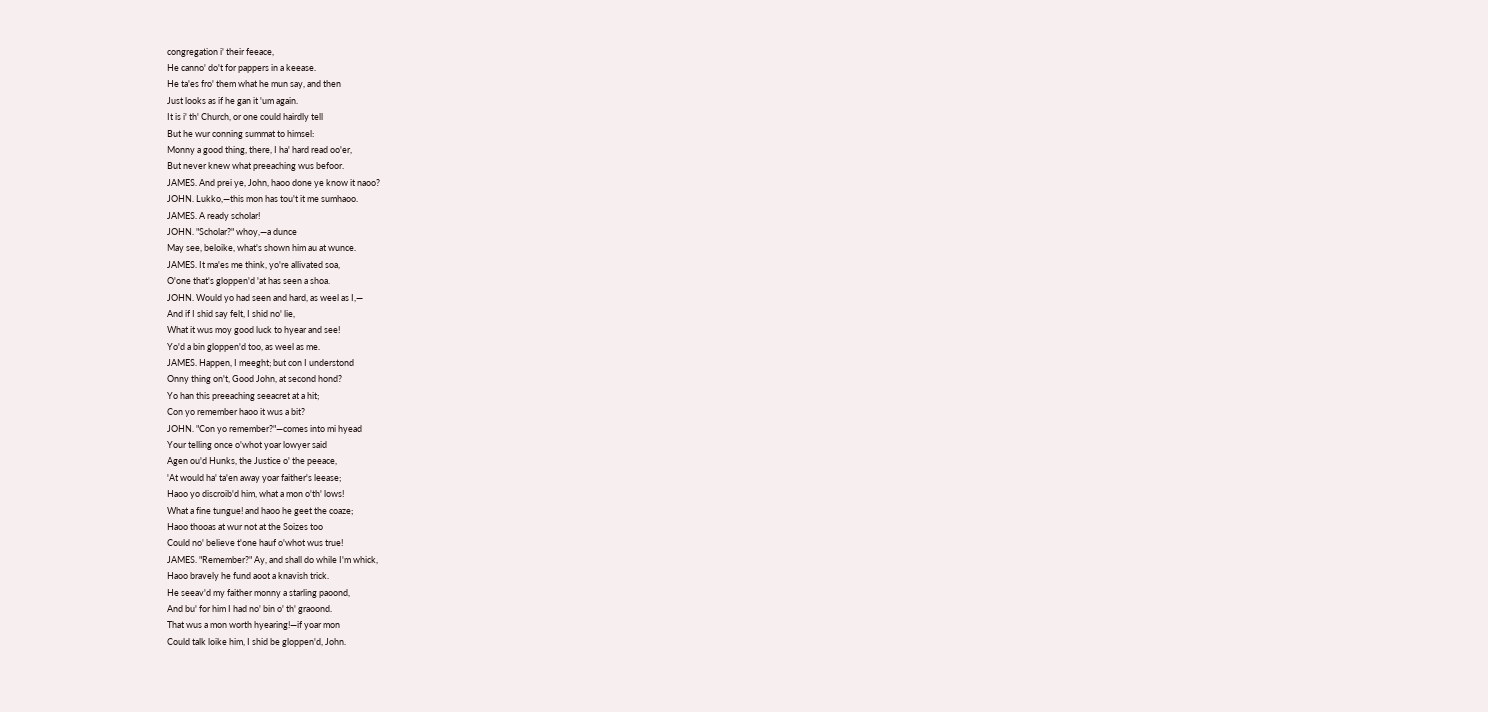congregation i' their feeace,
He canno' do't for pappers in a keease.
He ta'es fro' them what he mun say, and then
Just looks as if he gan it 'um again.
It is i' th' Church, or one could hairdly tell
But he wur conning summat to himsel:
Monny a good thing, there, I ha' hard read oo'er,
But never knew what preeaching wus befoor.
JAMES. And prei ye, John, haoo done ye know it naoo?
JOHN. Lukko,—this mon has tou't it me sumhaoo.
JAMES. A ready scholar!
JOHN. "Scholar?" whoy,—a dunce
May see, beloike, what's shown him au at wunce.
JAMES. It ma'es me think, yo're allivated soa,
O'one that's gloppen'd 'at has seen a shoa.
JOHN. Would yo had seen and hard, as weel as I,—
And if I shid say felt, I shid no' lie,
What it wus moy good luck to hyear and see!
Yo'd a bin gloppen'd too, as weel as me.
JAMES. Happen, I meeght; but con I understond
Onny thing on't, Good John, at second hond?
Yo han this preeaching seeacret at a hit;
Con yo remember haoo it wus a bit?
JOHN. "Con yo remember?"—comes into mi hyead
Your telling once o'whot yoar lowyer said
Agen ou'd Hunks, the Justice o' the peeace,
'At would ha' ta'en away yoar faither's leease;
Haoo yo discroib'd him, what a mon o'th' lows!
What a fine tungue! and haoo he geet the coaze;
Haoo thooas at wur not at the Soizes too
Could no' believe t'one hauf o'whot wus true!
JAMES. "Remember?" Ay, and shall do while I'm whick,
Haoo bravely he fund aoot a knavish trick.
He seeav'd my faither monny a starling paoond,
And bu' for him I had no' bin o' th' graoond.
That wus a mon worth hyearing!—if yoar mon
Could talk loike him, I shid be gloppen'd, John.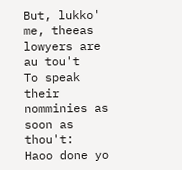But, lukko' me, theeas lowyers are au tou't
To speak their nomminies as soon as thou't:
Haoo done yo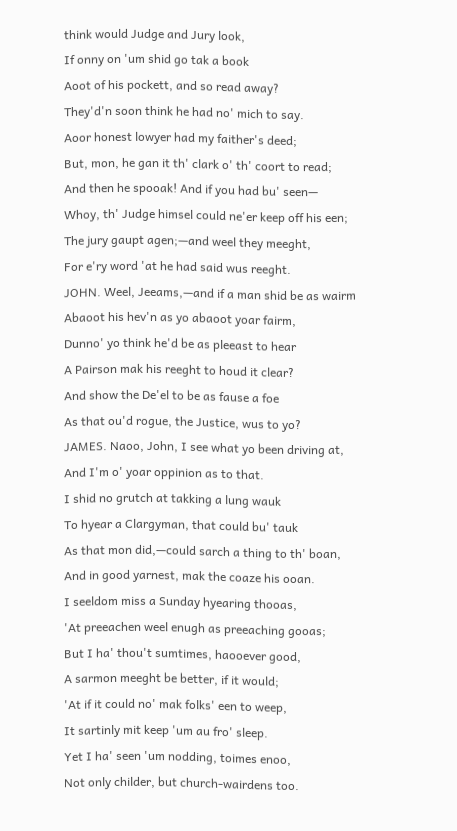think would Judge and Jury look,
If onny on 'um shid go tak a book
Aoot of his pockett, and so read away?
They'd'n soon think he had no' mich to say.
Aoor honest lowyer had my faither's deed;
But, mon, he gan it th' clark o' th' coort to read;
And then he spooak! And if you had bu' seen—
Whoy, th' Judge himsel could ne'er keep off his een;
The jury gaupt agen;—and weel they meeght,
For e'ry word 'at he had said wus reeght.
JOHN. Weel, Jeeams,—and if a man shid be as wairm
Abaoot his hev'n as yo abaoot yoar fairm,
Dunno' yo think he'd be as pleeast to hear
A Pairson mak his reeght to houd it clear?
And show the De'el to be as fause a foe
As that ou'd rogue, the Justice, wus to yo?
JAMES. Naoo, John, I see what yo been driving at,
And I'm o' yoar oppinion as to that.
I shid no grutch at takking a lung wauk
To hyear a Clargyman, that could bu' tauk
As that mon did,—could sarch a thing to th' boan,
And in good yarnest, mak the coaze his ooan.
I seeldom miss a Sunday hyearing thooas,
'At preeachen weel enugh as preeaching gooas;
But I ha' thou't sumtimes, haooever good,
A sarmon meeght be better, if it would;
'At if it could no' mak folks' een to weep,
It sartinly mit keep 'um au fro' sleep.
Yet I ha' seen 'um nodding, toimes enoo,
Not only childer, but church-wairdens too.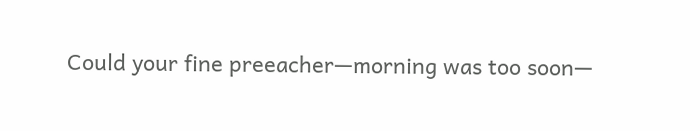Could your fine preeacher—morning was too soon—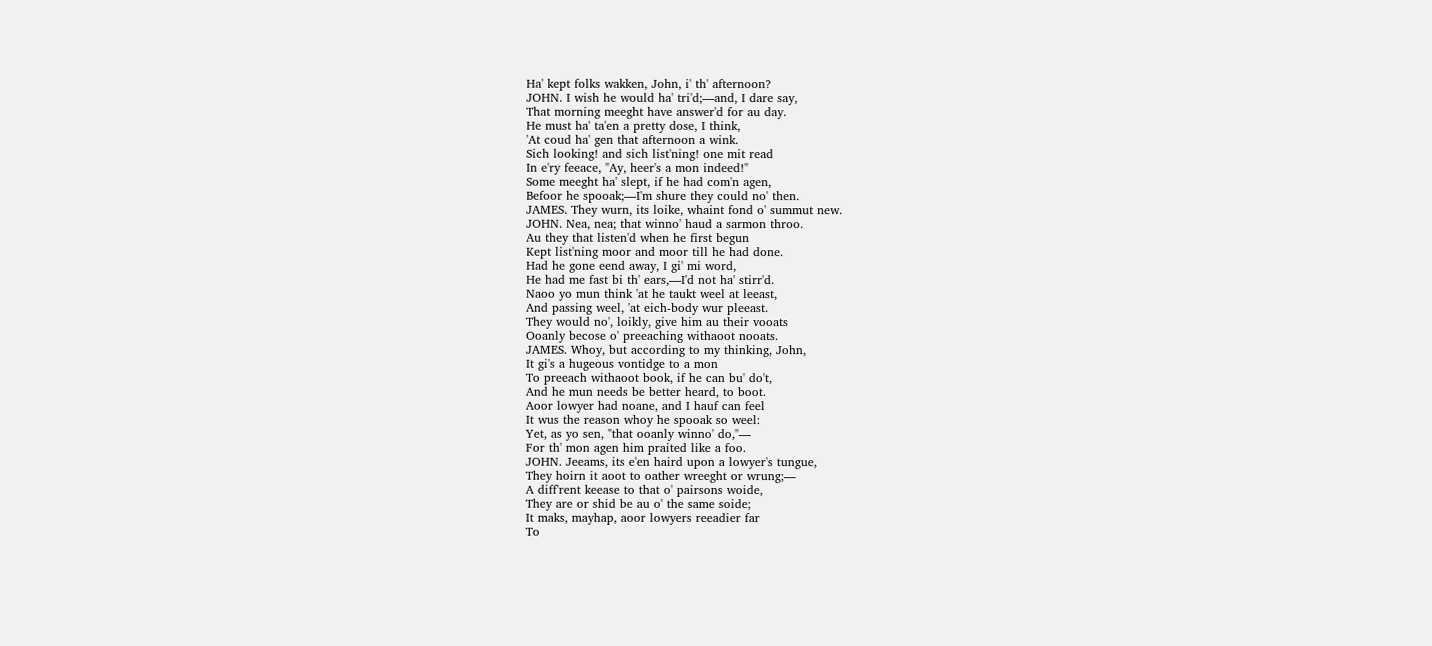Ha' kept folks wakken, John, i' th' afternoon?
JOHN. I wish he would ha' tri'd;—and, I dare say,
That morning meeght have answer'd for au day.
He must ha' ta'en a pretty dose, I think,
'At coud ha' gen that afternoon a wink.
Sich looking! and sich list'ning! one mit read
In e'ry feeace, "Ay, heer's a mon indeed!"
Some meeght ha' slept, if he had com'n agen,
Befoor he spooak;—I'm shure they could no' then.
JAMES. They wurn, its loike, whaint fond o' summut new.
JOHN. Nea, nea; that winno' haud a sarmon throo.
Au they that listen'd when he first begun
Kept list'ning moor and moor till he had done.
Had he gone eend away, I gi' mi word,
He had me fast bi th' ears,—I'd not ha' stirr'd.
Naoo yo mun think 'at he taukt weel at leeast,
And passing weel, 'at eich-body wur pleeast.
They would no', loikly, give him au their vooats
Ooanly becose o' preeaching withaoot nooats.
JAMES. Whoy, but according to my thinking, John,
It gi's a hugeous vontidge to a mon
To preeach withaoot book, if he can bu' do't,
And he mun needs be better heard, to boot.
Aoor lowyer had noane, and I hauf can feel
It wus the reason whoy he spooak so weel:
Yet, as yo sen, "that ooanly winno' do,"—
For th' mon agen him praited like a foo.
JOHN. Jeeams, its e'en haird upon a lowyer's tungue,
They hoirn it aoot to oather wreeght or wrung;—
A diff'rent keease to that o' pairsons woide,
They are or shid be au o' the same soide;
It maks, mayhap, aoor lowyers reeadier far
To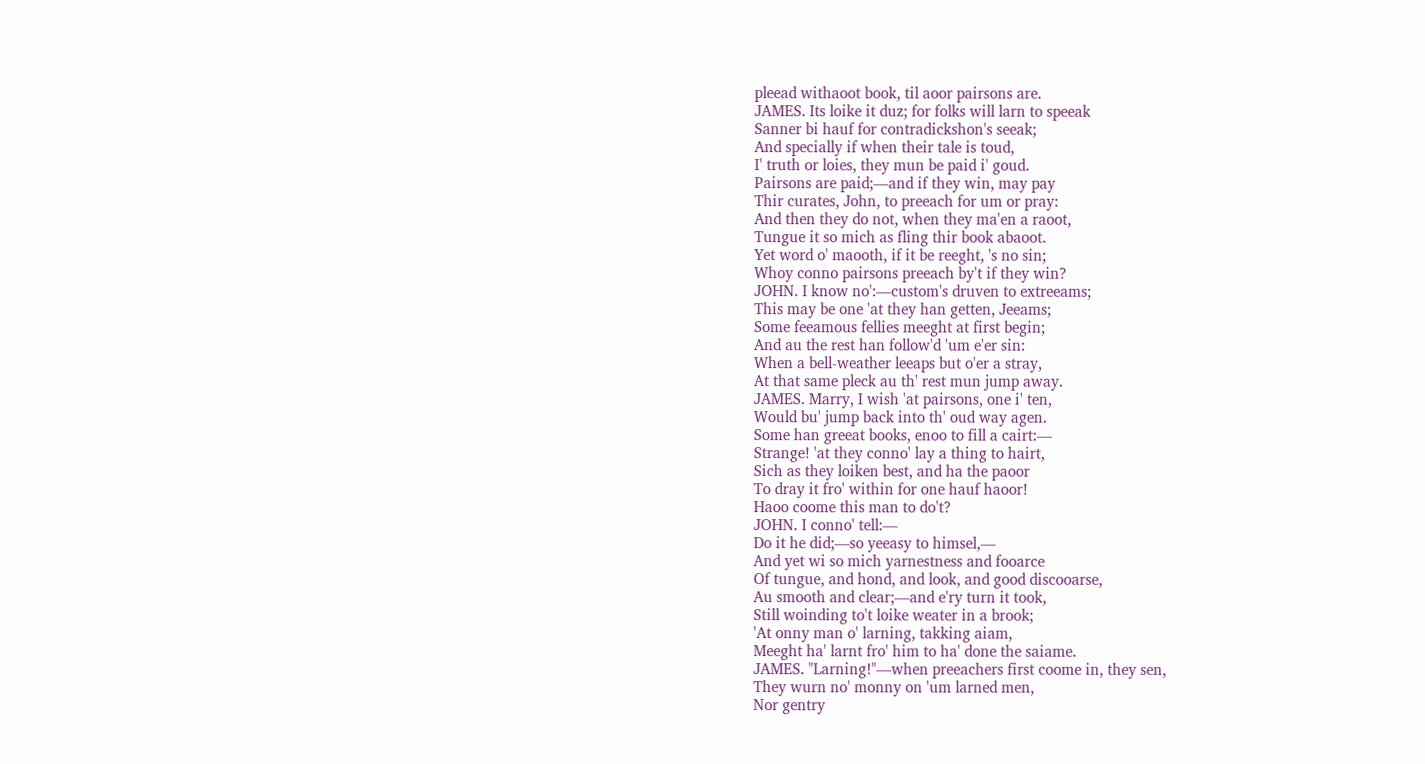pleead withaoot book, til aoor pairsons are.
JAMES. Its loike it duz; for folks will larn to speeak
Sanner bi hauf for contradickshon's seeak;
And specially if when their tale is toud,
I' truth or loies, they mun be paid i' goud.
Pairsons are paid;—and if they win, may pay
Thir curates, John, to preeach for um or pray:
And then they do not, when they ma'en a raoot,
Tungue it so mich as fling thir book abaoot.
Yet word o' maooth, if it be reeght, 's no sin;
Whoy conno pairsons preeach by't if they win?
JOHN. I know no':—custom's druven to extreeams;
This may be one 'at they han getten, Jeeams;
Some feeamous fellies meeght at first begin;
And au the rest han follow'd 'um e'er sin:
When a bell-weather leeaps but o'er a stray,
At that same pleck au th' rest mun jump away.
JAMES. Marry, I wish 'at pairsons, one i' ten,
Would bu' jump back into th' oud way agen.
Some han greeat books, enoo to fill a cairt:—
Strange! 'at they conno' lay a thing to hairt,
Sich as they loiken best, and ha the paoor
To dray it fro' within for one hauf haoor!
Haoo coome this man to do't?
JOHN. I conno' tell:—
Do it he did;—so yeeasy to himsel,—
And yet wi so mich yarnestness and fooarce
Of tungue, and hond, and look, and good discooarse,
Au smooth and clear;—and e'ry turn it took,
Still woinding to't loike weater in a brook;
'At onny man o' larning, takking aiam,
Meeght ha' larnt fro' him to ha' done the saiame.
JAMES. "Larning!"—when preeachers first coome in, they sen,
They wurn no' monny on 'um larned men,
Nor gentry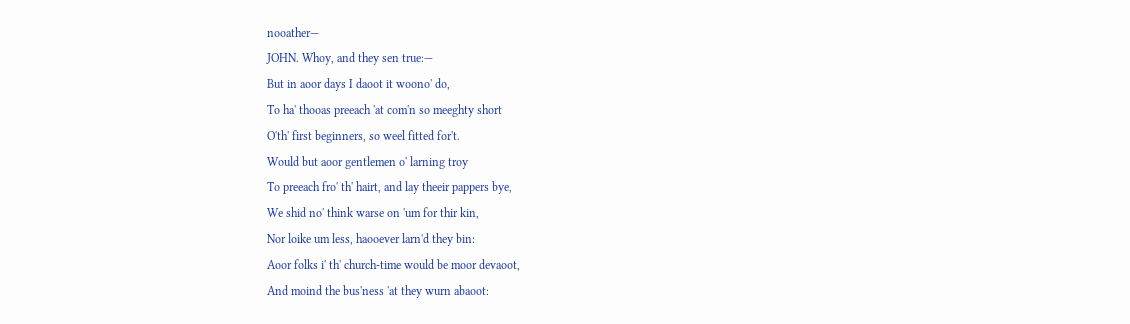nooather—
JOHN. Whoy, and they sen true:—
But in aoor days I daoot it woono' do,
To ha' thooas preeach 'at com'n so meeghty short
O'th' first beginners, so weel fitted for't.
Would but aoor gentlemen o' larning troy
To preeach fro' th' hairt, and lay theeir pappers bye,
We shid no' think warse on 'um for thir kin,
Nor loike um less, haooever larn'd they bin:
Aoor folks i' th' church-time would be moor devaoot,
And moind the bus'ness 'at they wurn abaoot: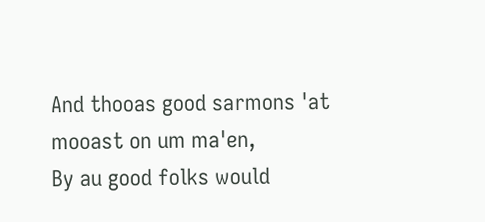And thooas good sarmons 'at mooast on um ma'en,
By au good folks would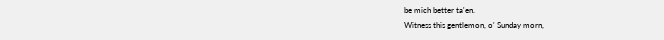be mich better ta'en.
Witness this gentlemon, o' Sunday morn,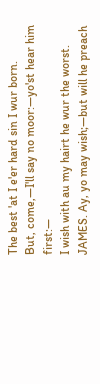The best 'at I e'er hard sin I wur born.
But, come,—I'll say no moor:—yo'st hear him first:—
I wish with au my hairt he wur the worst.
JAMES. Ay, yo may wish;—but will he preach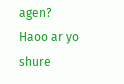agen?
Haoo ar yo shure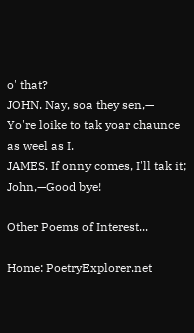o' that?
JOHN. Nay, soa they sen,—
Yo're loike to tak yoar chaunce as weel as I.
JAMES. If onny comes, I'll tak it; John,—Good bye!

Other Poems of Interest...

Home: PoetryExplorer.net